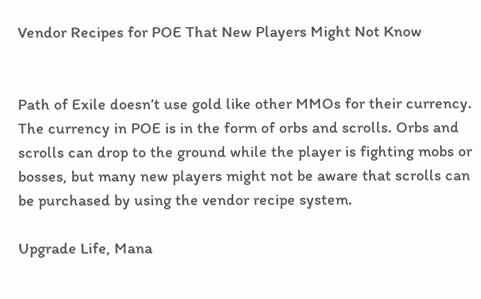Vendor Recipes for POE That New Players Might Not Know


Path of Exile doesn’t use gold like other MMOs for their currency. The currency in POE is in the form of orbs and scrolls. Orbs and scrolls can drop to the ground while the player is fighting mobs or bosses, but many new players might not be aware that scrolls can be purchased by using the vendor recipe system.

Upgrade Life, Mana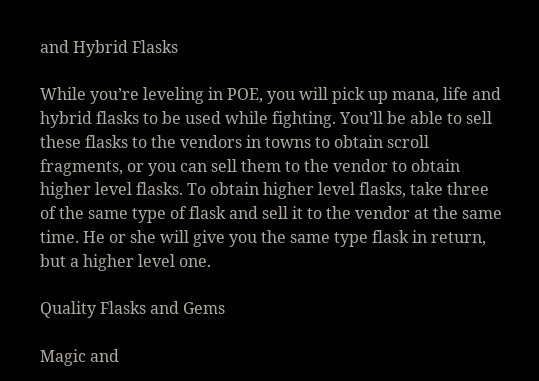and Hybrid Flasks

While you’re leveling in POE, you will pick up mana, life and hybrid flasks to be used while fighting. You’ll be able to sell these flasks to the vendors in towns to obtain scroll fragments, or you can sell them to the vendor to obtain higher level flasks. To obtain higher level flasks, take three of the same type of flask and sell it to the vendor at the same time. He or she will give you the same type flask in return, but a higher level one.

Quality Flasks and Gems

Magic and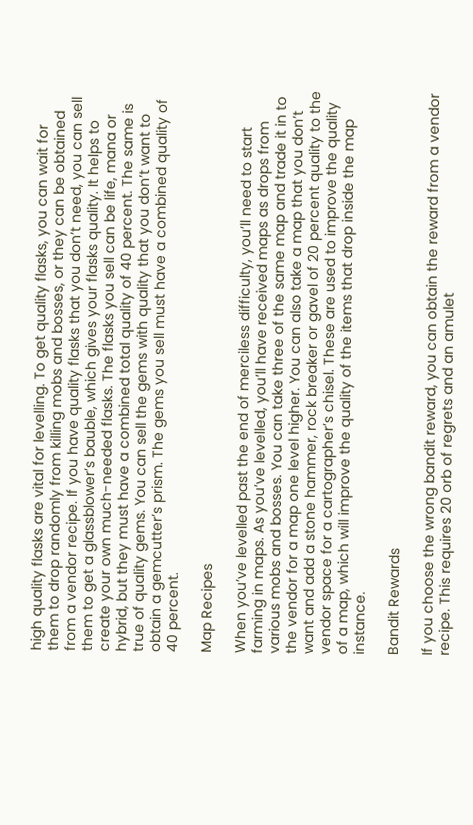high quality flasks are vital for levelling. To get quality flasks, you can wait for them to drop randomly from killing mobs and bosses, or they can be obtained from a vendor recipe. If you have quality flasks that you don’t need, you can sell them to get a glassblower’s bauble, which gives your flasks quality. It helps to create your own much-needed flasks. The flasks you sell can be life, mana or hybrid, but they must have a combined total quality of 40 percent. The same is true of quality gems. You can sell the gems with quality that you don’t want to obtain a gemcutter’s prism. The gems you sell must have a combined quality of 40 percent.

Map Recipes

When you’ve levelled past the end of merciless difficulty, you’ll need to start farming in maps. As you’ve levelled, you’ll have received maps as drops from various mobs and bosses. You can take three of the same map and trade it in to the vendor for a map one level higher. You can also take a map that you don’t want and add a stone hammer, rock breaker or gavel of 20 percent quality to the vendor space for a cartographer’s chisel. These are used to improve the quality of a map, which will improve the quality of the items that drop inside the map instance.

Bandit Rewards

If you choose the wrong bandit reward, you can obtain the reward from a vendor recipe. This requires 20 orb of regrets and an amulet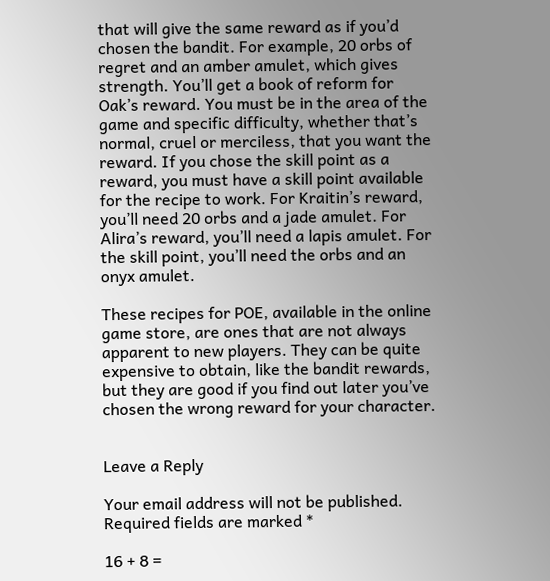that will give the same reward as if you’d chosen the bandit. For example, 20 orbs of regret and an amber amulet, which gives strength. You’ll get a book of reform for Oak’s reward. You must be in the area of the game and specific difficulty, whether that’s normal, cruel or merciless, that you want the reward. If you chose the skill point as a reward, you must have a skill point available for the recipe to work. For Kraitin’s reward, you’ll need 20 orbs and a jade amulet. For Alira’s reward, you’ll need a lapis amulet. For the skill point, you’ll need the orbs and an onyx amulet.

These recipes for POE, available in the online game store, are ones that are not always apparent to new players. They can be quite expensive to obtain, like the bandit rewards, but they are good if you find out later you’ve chosen the wrong reward for your character.


Leave a Reply

Your email address will not be published. Required fields are marked *

16 + 8 =